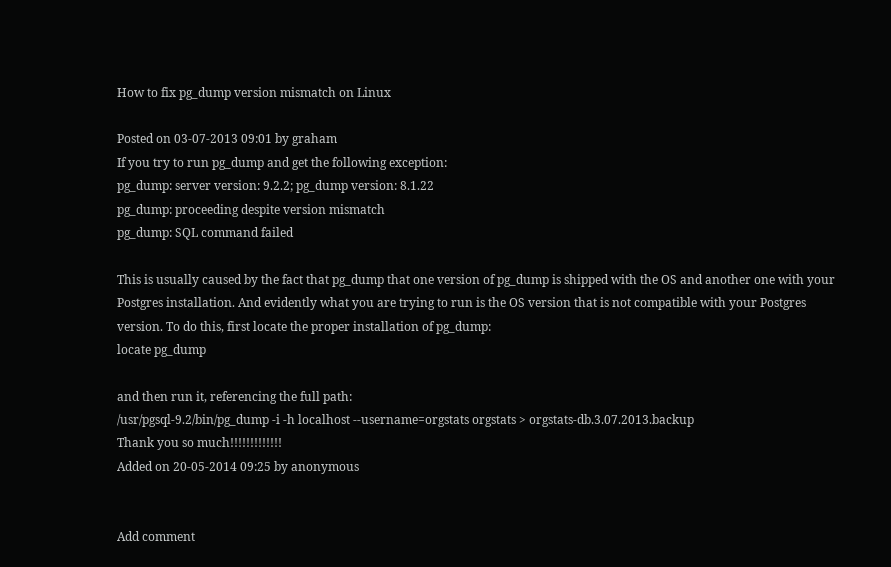How to fix pg_dump version mismatch on Linux

Posted on 03-07-2013 09:01 by graham
If you try to run pg_dump and get the following exception:
pg_dump: server version: 9.2.2; pg_dump version: 8.1.22
pg_dump: proceeding despite version mismatch
pg_dump: SQL command failed

This is usually caused by the fact that pg_dump that one version of pg_dump is shipped with the OS and another one with your Postgres installation. And evidently what you are trying to run is the OS version that is not compatible with your Postgres version. To do this, first locate the proper installation of pg_dump:
locate pg_dump

and then run it, referencing the full path:
/usr/pgsql-9.2/bin/pg_dump -i -h localhost --username=orgstats orgstats > orgstats-db.3.07.2013.backup
Thank you so much!!!!!!!!!!!!!
Added on 20-05-2014 09:25 by anonymous


Add comment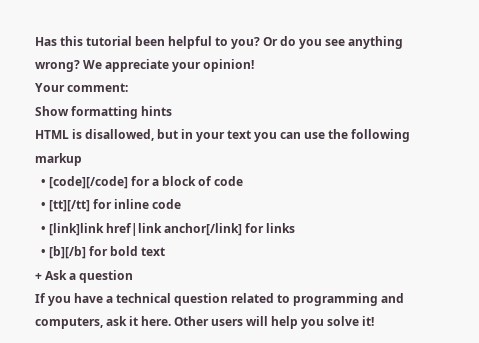Has this tutorial been helpful to you? Or do you see anything wrong? We appreciate your opinion!
Your comment:
Show formatting hints
HTML is disallowed, but in your text you can use the following markup
  • [code][/code] for a block of code
  • [tt][/tt] for inline code
  • [link]link href|link anchor[/link] for links
  • [b][/b] for bold text
+ Ask a question
If you have a technical question related to programming and computers, ask it here. Other users will help you solve it!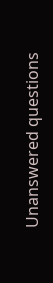Unanswered questions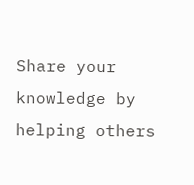Share your knowledge by helping others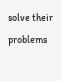solve their problems